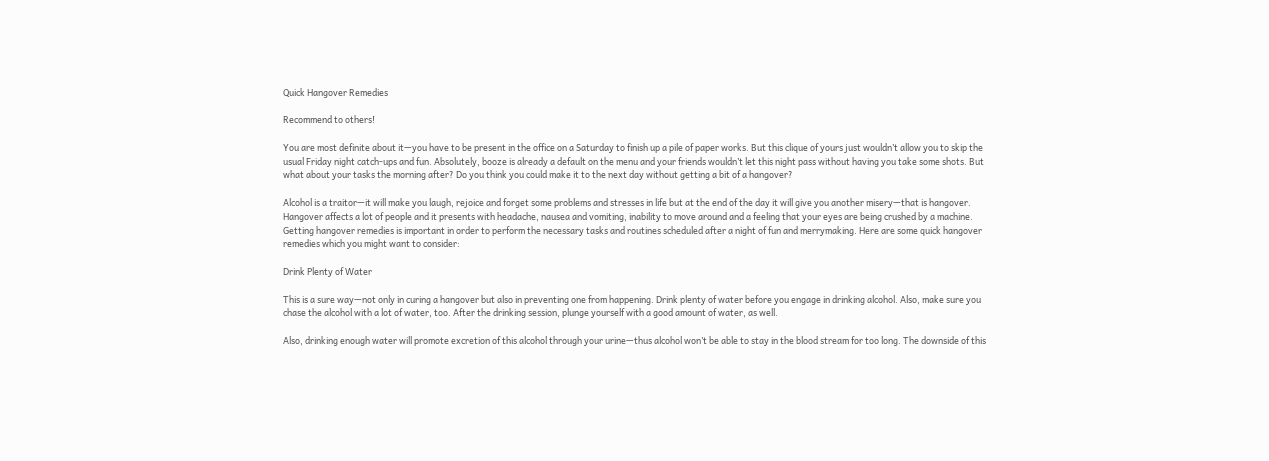Quick Hangover Remedies

Recommend to others!

You are most definite about it—you have to be present in the office on a Saturday to finish up a pile of paper works. But this clique of yours just wouldn’t allow you to skip the usual Friday night catch-ups and fun. Absolutely, booze is already a default on the menu and your friends wouldn’t let this night pass without having you take some shots. But what about your tasks the morning after? Do you think you could make it to the next day without getting a bit of a hangover?

Alcohol is a traitor—it will make you laugh, rejoice and forget some problems and stresses in life but at the end of the day it will give you another misery—that is hangover. Hangover affects a lot of people and it presents with headache, nausea and vomiting, inability to move around and a feeling that your eyes are being crushed by a machine. Getting hangover remedies is important in order to perform the necessary tasks and routines scheduled after a night of fun and merrymaking. Here are some quick hangover remedies which you might want to consider:

Drink Plenty of Water

This is a sure way—not only in curing a hangover but also in preventing one from happening. Drink plenty of water before you engage in drinking alcohol. Also, make sure you chase the alcohol with a lot of water, too. After the drinking session, plunge yourself with a good amount of water, as well.

Also, drinking enough water will promote excretion of this alcohol through your urine—thus alcohol won’t be able to stay in the blood stream for too long. The downside of this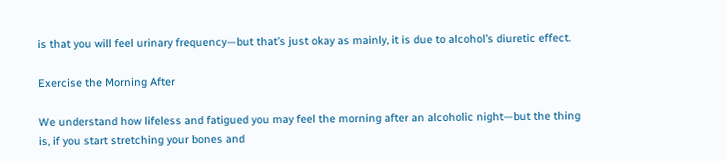is that you will feel urinary frequency—but that’s just okay as mainly, it is due to alcohol’s diuretic effect.

Exercise the Morning After

We understand how lifeless and fatigued you may feel the morning after an alcoholic night—but the thing is, if you start stretching your bones and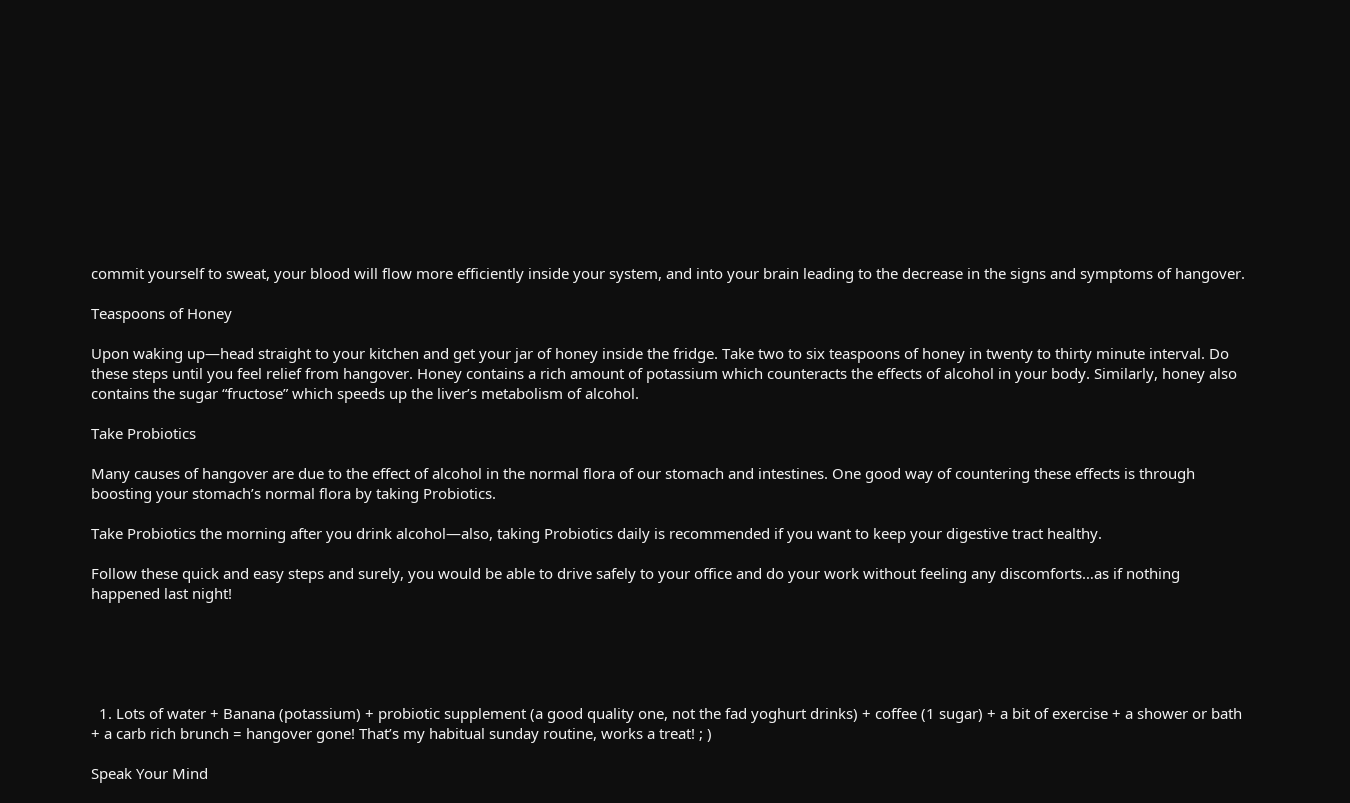commit yourself to sweat, your blood will flow more efficiently inside your system, and into your brain leading to the decrease in the signs and symptoms of hangover.

Teaspoons of Honey

Upon waking up—head straight to your kitchen and get your jar of honey inside the fridge. Take two to six teaspoons of honey in twenty to thirty minute interval. Do these steps until you feel relief from hangover. Honey contains a rich amount of potassium which counteracts the effects of alcohol in your body. Similarly, honey also contains the sugar “fructose” which speeds up the liver’s metabolism of alcohol.

Take Probiotics

Many causes of hangover are due to the effect of alcohol in the normal flora of our stomach and intestines. One good way of countering these effects is through boosting your stomach’s normal flora by taking Probiotics.

Take Probiotics the morning after you drink alcohol—also, taking Probiotics daily is recommended if you want to keep your digestive tract healthy.

Follow these quick and easy steps and surely, you would be able to drive safely to your office and do your work without feeling any discomforts…as if nothing happened last night!





  1. Lots of water + Banana (potassium) + probiotic supplement (a good quality one, not the fad yoghurt drinks) + coffee (1 sugar) + a bit of exercise + a shower or bath + a carb rich brunch = hangover gone! That’s my habitual sunday routine, works a treat! ; )

Speak Your Mind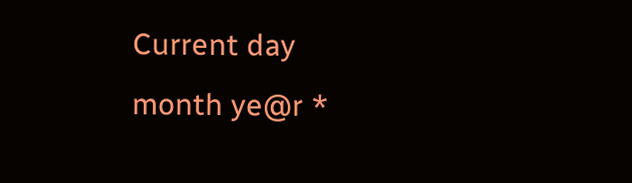Current day month ye@r *